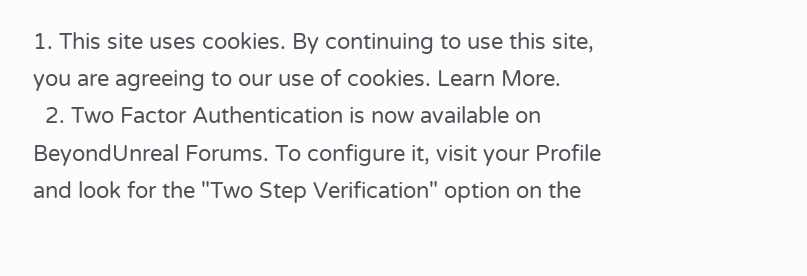1. This site uses cookies. By continuing to use this site, you are agreeing to our use of cookies. Learn More.
  2. Two Factor Authentication is now available on BeyondUnreal Forums. To configure it, visit your Profile and look for the "Two Step Verification" option on the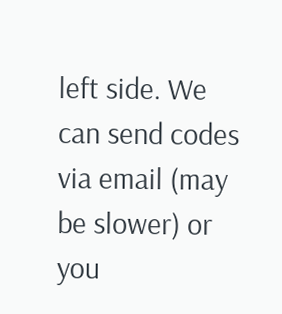left side. We can send codes via email (may be slower) or you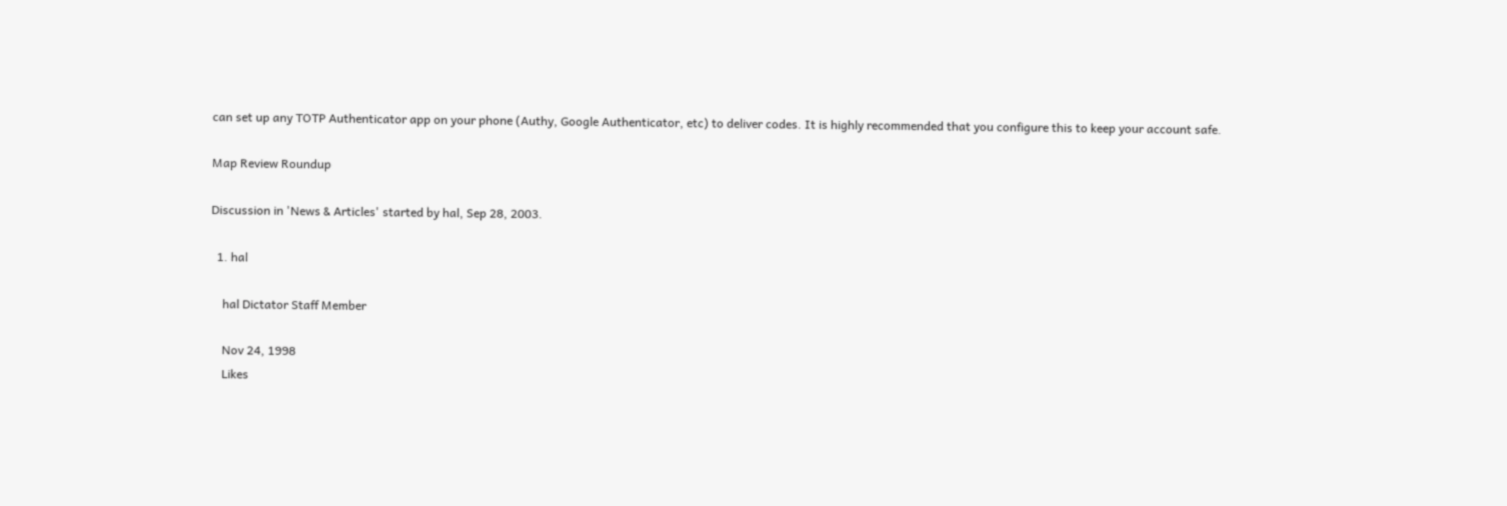can set up any TOTP Authenticator app on your phone (Authy, Google Authenticator, etc) to deliver codes. It is highly recommended that you configure this to keep your account safe.

Map Review Roundup

Discussion in 'News & Articles' started by hal, Sep 28, 2003.

  1. hal

    hal Dictator Staff Member

    Nov 24, 1998
    Likes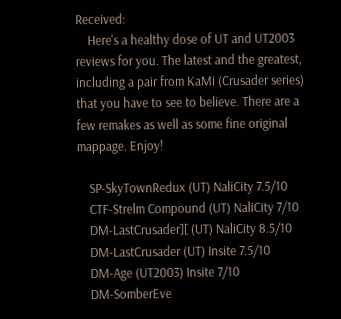Received:
    Here's a healthy dose of UT and UT2003 reviews for you. The latest and the greatest, including a pair from KaMi (Crusader series) that you have to see to believe. There are a few remakes as well as some fine original mappage. Enjoy!

    SP-SkyTownRedux (UT) NaliCity 7.5/10
    CTF-Strelm Compound (UT) NaliCity 7/10
    DM-LastCrusader][ (UT) NaliCity 8.5/10
    DM-LastCrusader (UT) Insite 7.5/10
    DM-Age (UT2003) Insite 7/10
    DM-SomberEve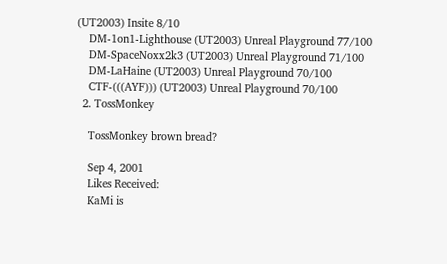(UT2003) Insite 8/10
    DM-1on1-Lighthouse (UT2003) Unreal Playground 77/100
    DM-SpaceNoxx2k3 (UT2003) Unreal Playground 71/100
    DM-LaHaine (UT2003) Unreal Playground 70/100
    CTF-(((AYF))) (UT2003) Unreal Playground 70/100
  2. TossMonkey

    TossMonkey brown bread?

    Sep 4, 2001
    Likes Received:
    KaMi is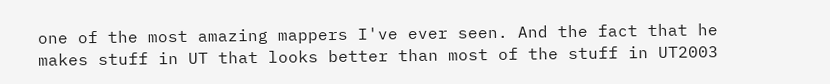one of the most amazing mappers I've ever seen. And the fact that he makes stuff in UT that looks better than most of the stuff in UT2003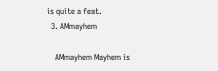is quite a feat.
  3. AMmayhem

    AMmayhem Mayhem is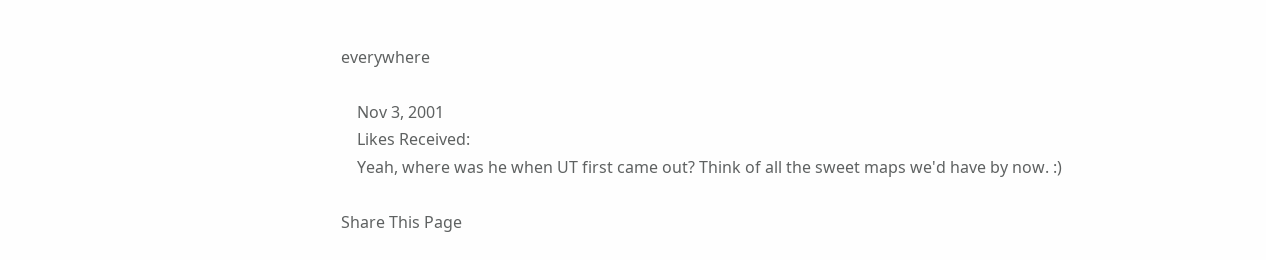everywhere

    Nov 3, 2001
    Likes Received:
    Yeah, where was he when UT first came out? Think of all the sweet maps we'd have by now. :)

Share This Page